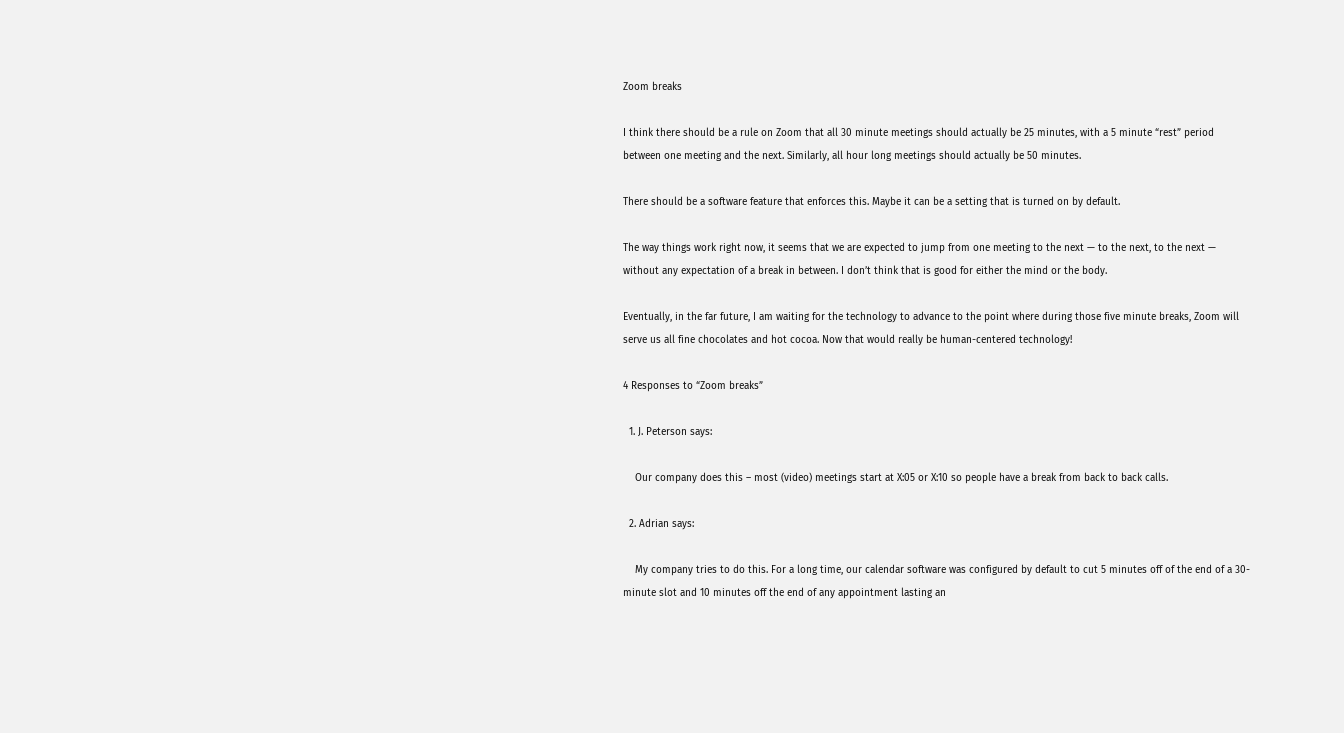Zoom breaks

I think there should be a rule on Zoom that all 30 minute meetings should actually be 25 minutes, with a 5 minute “rest” period between one meeting and the next. Similarly, all hour long meetings should actually be 50 minutes.

There should be a software feature that enforces this. Maybe it can be a setting that is turned on by default.

The way things work right now, it seems that we are expected to jump from one meeting to the next — to the next, to the next — without any expectation of a break in between. I don’t think that is good for either the mind or the body.

Eventually, in the far future, I am waiting for the technology to advance to the point where during those five minute breaks, Zoom will serve us all fine chocolates and hot cocoa. Now that would really be human-centered technology!

4 Responses to “Zoom breaks”

  1. J. Peterson says:

    Our company does this – most (video) meetings start at X:05 or X:10 so people have a break from back to back calls.

  2. Adrian says:

    My company tries to do this. For a long time, our calendar software was configured by default to cut 5 minutes off of the end of a 30-minute slot and 10 minutes off the end of any appointment lasting an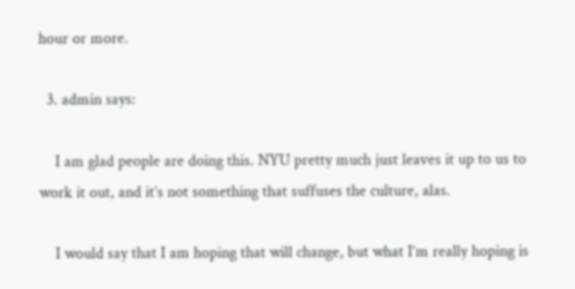hour or more.

  3. admin says:

    I am glad people are doing this. NYU pretty much just leaves it up to us to work it out, and it’s not something that suffuses the culture, alas.

    I would say that I am hoping that will change, but what I’m really hoping is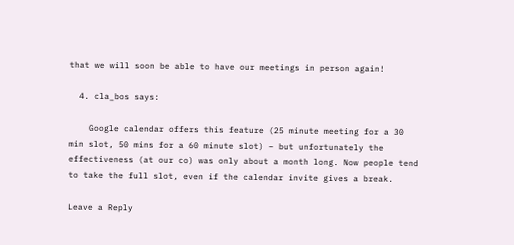that we will soon be able to have our meetings in person again!

  4. cla_bos says:

    Google calendar offers this feature (25 minute meeting for a 30 min slot, 50 mins for a 60 minute slot) – but unfortunately the effectiveness (at our co) was only about a month long. Now people tend to take the full slot, even if the calendar invite gives a break.

Leave a Reply